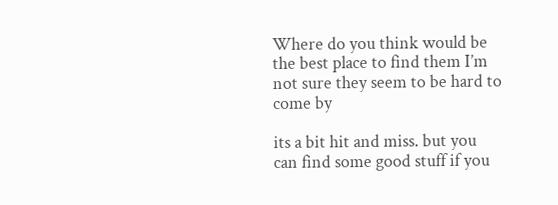Where do you think would be the best place to find them I’m not sure they seem to be hard to come by

its a bit hit and miss. but you can find some good stuff if you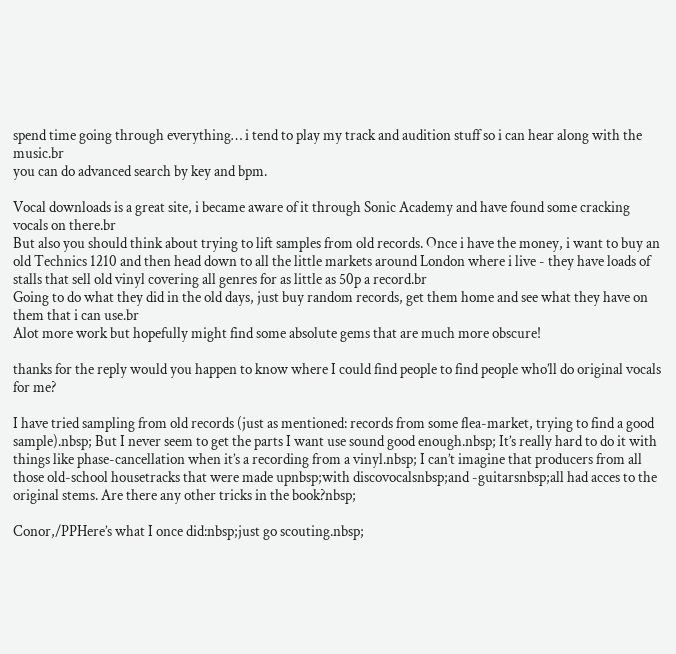spend time going through everything… i tend to play my track and audition stuff so i can hear along with the music.br
you can do advanced search by key and bpm.

Vocal downloads is a great site, i became aware of it through Sonic Academy and have found some cracking vocals on there.br
But also you should think about trying to lift samples from old records. Once i have the money, i want to buy an old Technics 1210 and then head down to all the little markets around London where i live - they have loads of stalls that sell old vinyl covering all genres for as little as 50p a record.br
Going to do what they did in the old days, just buy random records, get them home and see what they have on them that i can use.br
Alot more work but hopefully might find some absolute gems that are much more obscure!

thanks for the reply would you happen to know where I could find people to find people who’ll do original vocals for me?

I have tried sampling from old records (just as mentioned: records from some flea-market, trying to find a good sample).nbsp; But I never seem to get the parts I want use sound good enough.nbsp; It’s really hard to do it with things like phase-cancellation when it’s a recording from a vinyl.nbsp; I can’t imagine that producers from all those old-school housetracks that were made upnbsp;with discovocalsnbsp;and -guitarsnbsp;all had acces to the original stems. Are there any other tricks in the book?nbsp;

Conor,/PPHere’s what I once did:nbsp;just go scouting.nbsp;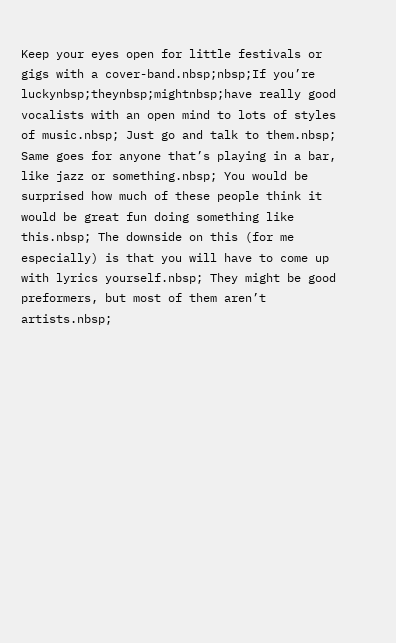Keep your eyes open for little festivals or gigs with a cover-band.nbsp;nbsp;If you’re luckynbsp;theynbsp;mightnbsp;have really good vocalists with an open mind to lots of styles of music.nbsp; Just go and talk to them.nbsp; Same goes for anyone that’s playing in a bar, like jazz or something.nbsp; You would be surprised how much of these people think it would be great fun doing something like this.nbsp; The downside on this (for me especially) is that you will have to come up with lyrics yourself.nbsp; They might be good preformers, but most of them aren’t artists.nbsp;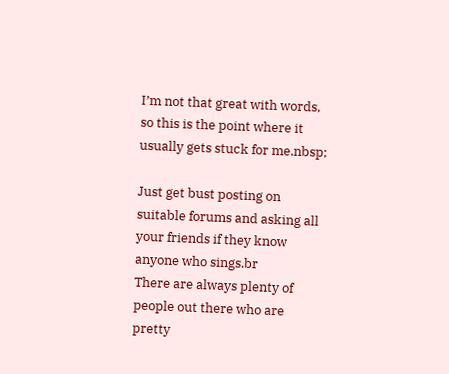I’m not that great with words, so this is the point where it usually gets stuck for me.nbsp;

Just get bust posting on suitable forums and asking all your friends if they know anyone who sings.br
There are always plenty of people out there who are pretty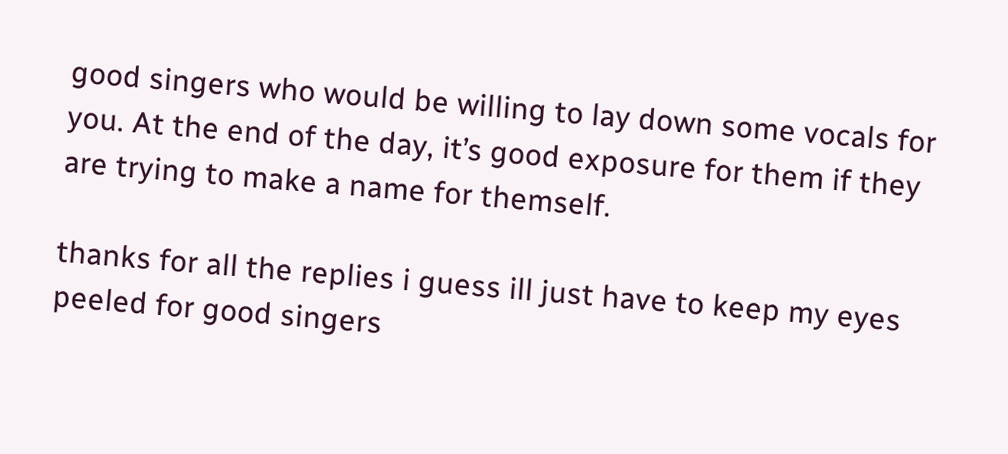good singers who would be willing to lay down some vocals for you. At the end of the day, it’s good exposure for them if they are trying to make a name for themself.

thanks for all the replies i guess ill just have to keep my eyes peeled for good singers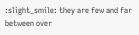:slight_smile: they are few and far between over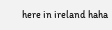here in ireland haha